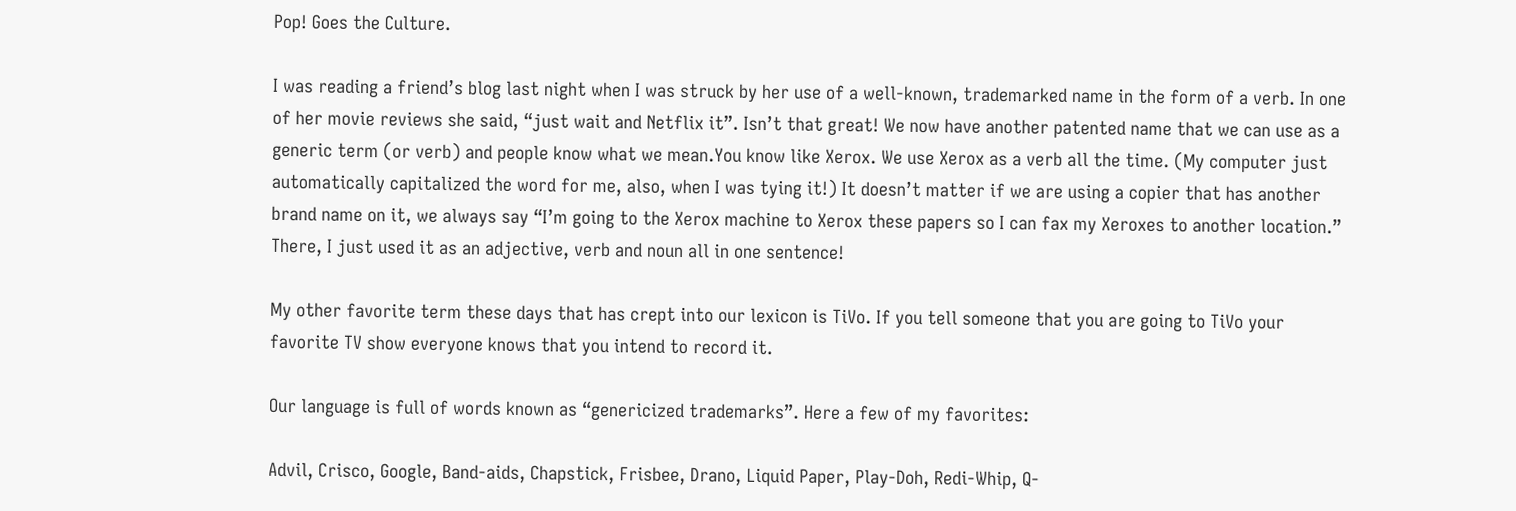Pop! Goes the Culture.

I was reading a friend’s blog last night when I was struck by her use of a well-known, trademarked name in the form of a verb. In one of her movie reviews she said, “just wait and Netflix it”. Isn’t that great! We now have another patented name that we can use as a generic term (or verb) and people know what we mean.You know like Xerox. We use Xerox as a verb all the time. (My computer just automatically capitalized the word for me, also, when I was tying it!) It doesn’t matter if we are using a copier that has another brand name on it, we always say “I’m going to the Xerox machine to Xerox these papers so I can fax my Xeroxes to another location.” There, I just used it as an adjective, verb and noun all in one sentence!

My other favorite term these days that has crept into our lexicon is TiVo. If you tell someone that you are going to TiVo your favorite TV show everyone knows that you intend to record it.

Our language is full of words known as “genericized trademarks”. Here a few of my favorites:

Advil, Crisco, Google, Band-aids, Chapstick, Frisbee, Drano, Liquid Paper, Play-Doh, Redi-Whip, Q-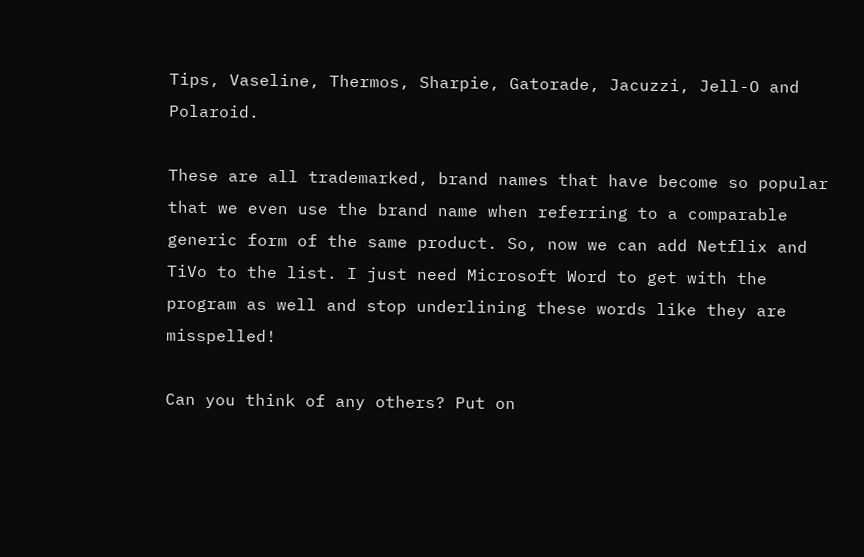Tips, Vaseline, Thermos, Sharpie, Gatorade, Jacuzzi, Jell-O and Polaroid.

These are all trademarked, brand names that have become so popular that we even use the brand name when referring to a comparable generic form of the same product. So, now we can add Netflix and TiVo to the list. I just need Microsoft Word to get with the program as well and stop underlining these words like they are misspelled!

Can you think of any others? Put on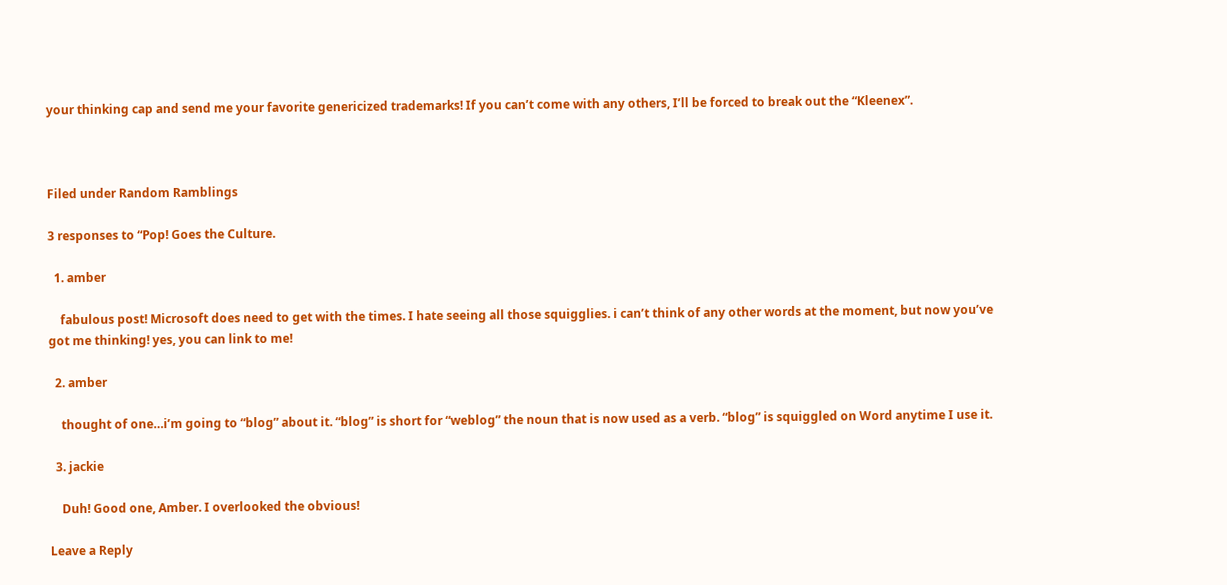your thinking cap and send me your favorite genericized trademarks! If you can’t come with any others, I’ll be forced to break out the “Kleenex”.



Filed under Random Ramblings

3 responses to “Pop! Goes the Culture.

  1. amber

    fabulous post! Microsoft does need to get with the times. I hate seeing all those squigglies. i can’t think of any other words at the moment, but now you’ve got me thinking! yes, you can link to me!

  2. amber

    thought of one…i’m going to “blog” about it. “blog” is short for “weblog” the noun that is now used as a verb. “blog” is squiggled on Word anytime I use it.

  3. jackie

    Duh! Good one, Amber. I overlooked the obvious!

Leave a Reply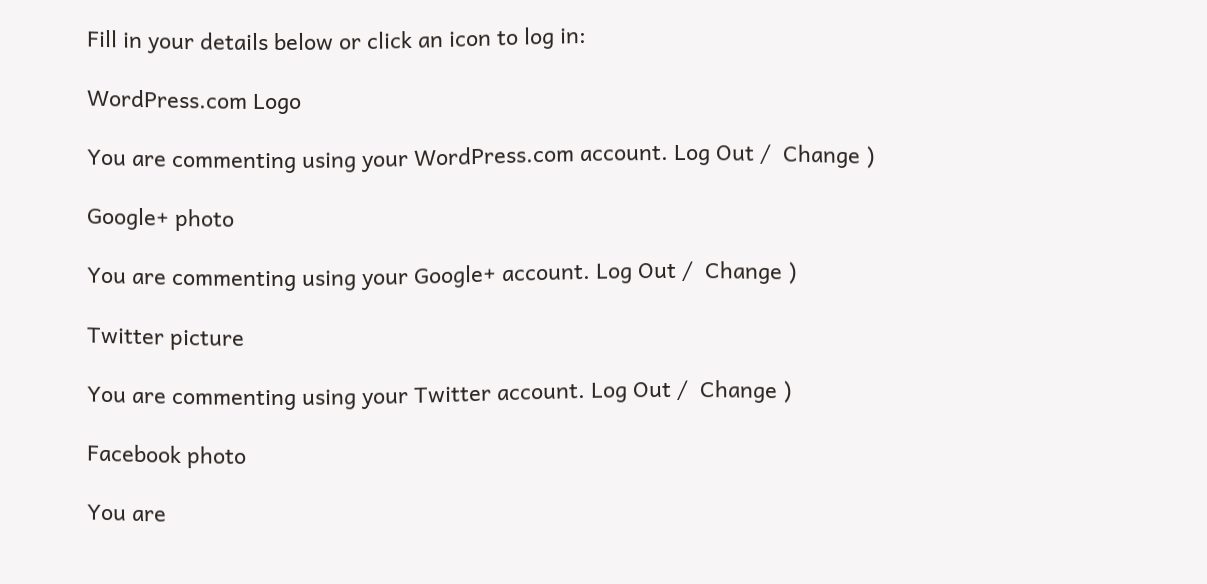Fill in your details below or click an icon to log in:

WordPress.com Logo

You are commenting using your WordPress.com account. Log Out /  Change )

Google+ photo

You are commenting using your Google+ account. Log Out /  Change )

Twitter picture

You are commenting using your Twitter account. Log Out /  Change )

Facebook photo

You are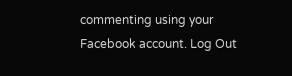commenting using your Facebook account. Log Out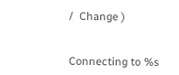/  Change )


Connecting to %s